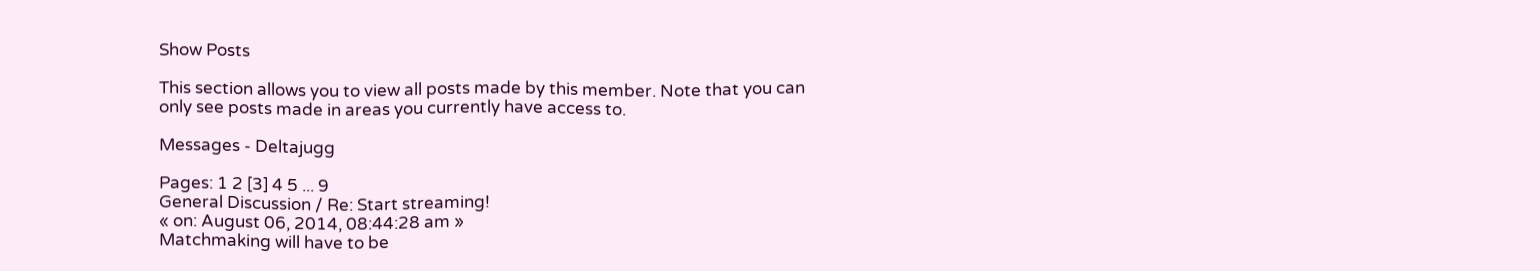Show Posts

This section allows you to view all posts made by this member. Note that you can only see posts made in areas you currently have access to.

Messages - Deltajugg

Pages: 1 2 [3] 4 5 ... 9
General Discussion / Re: Start streaming!
« on: August 06, 2014, 08:44:28 am »
Matchmaking will have to be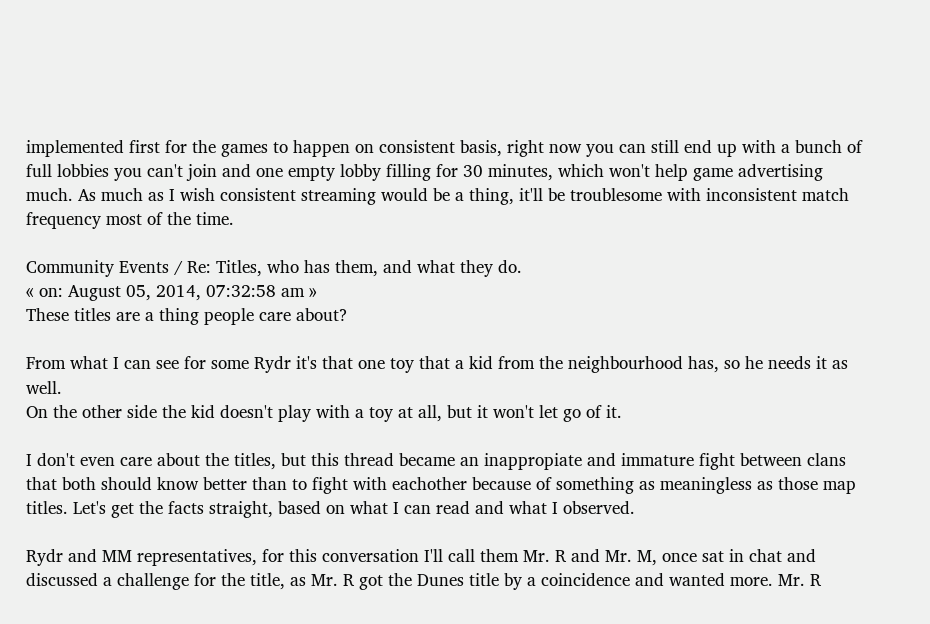implemented first for the games to happen on consistent basis, right now you can still end up with a bunch of full lobbies you can't join and one empty lobby filling for 30 minutes, which won't help game advertising much. As much as I wish consistent streaming would be a thing, it'll be troublesome with inconsistent match frequency most of the time.

Community Events / Re: Titles, who has them, and what they do.
« on: August 05, 2014, 07:32:58 am »
These titles are a thing people care about?

From what I can see for some Rydr it's that one toy that a kid from the neighbourhood has, so he needs it as well.
On the other side the kid doesn't play with a toy at all, but it won't let go of it.

I don't even care about the titles, but this thread became an inappropiate and immature fight between clans that both should know better than to fight with eachother because of something as meaningless as those map titles. Let's get the facts straight, based on what I can read and what I observed.

Rydr and MM representatives, for this conversation I'll call them Mr. R and Mr. M, once sat in chat and discussed a challenge for the title, as Mr. R got the Dunes title by a coincidence and wanted more. Mr. R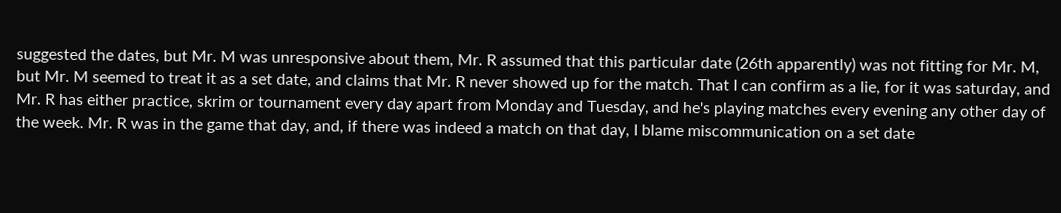suggested the dates, but Mr. M was unresponsive about them, Mr. R assumed that this particular date (26th apparently) was not fitting for Mr. M, but Mr. M seemed to treat it as a set date, and claims that Mr. R never showed up for the match. That I can confirm as a lie, for it was saturday, and Mr. R has either practice, skrim or tournament every day apart from Monday and Tuesday, and he's playing matches every evening any other day of the week. Mr. R was in the game that day, and, if there was indeed a match on that day, I blame miscommunication on a set date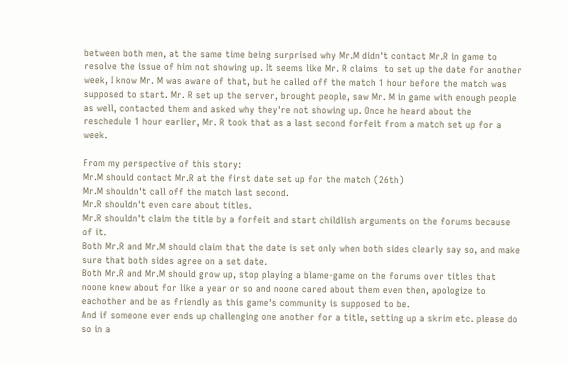between both men, at the same time being surprised why Mr.M didn't contact Mr.R in game to resolve the issue of him not showing up. It seems like Mr. R claims  to set up the date for another week, I know Mr. M was aware of that, but he called off the match 1 hour before the match was supposed to start. Mr. R set up the server, brought people, saw Mr. M in game with enough people as well, contacted them and asked why they're not showing up. Once he heard about the reschedule 1 hour earlier, Mr. R took that as a last second forfeit from a match set up for a week.

From my perspective of this story:
Mr.M should contact Mr.R at the first date set up for the match (26th)
Mr.M shouldn't call off the match last second.
Mr.R shouldn't even care about titles.
Mr.R shouldn't claim the title by a forfeit and start childlish arguments on the forums because of it.
Both Mr.R and Mr.M should claim that the date is set only when both sides clearly say so, and make sure that both sides agree on a set date.
Both Mr.R and Mr.M should grow up, stop playing a blame-game on the forums over titles that noone knew about for like a year or so and noone cared about them even then, apologize to eachother and be as friendly as this game's community is supposed to be.
And if someone ever ends up challenging one another for a title, setting up a skrim etc. please do so in a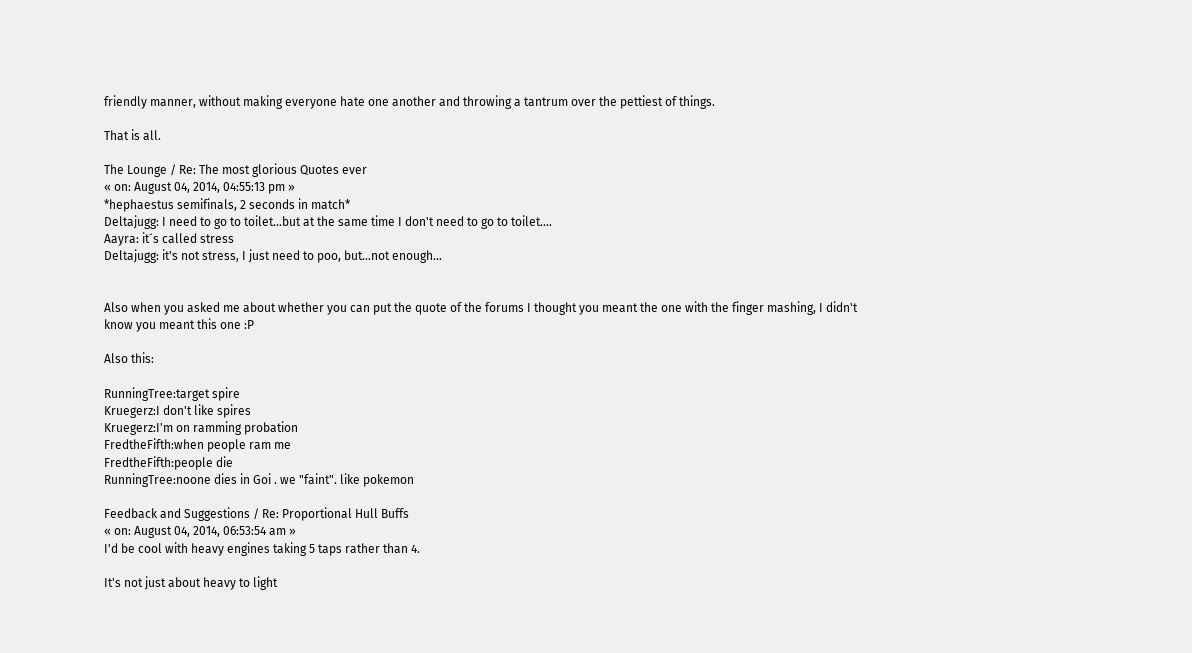friendly manner, without making everyone hate one another and throwing a tantrum over the pettiest of things.

That is all.

The Lounge / Re: The most glorious Quotes ever
« on: August 04, 2014, 04:55:13 pm »
*hephaestus semifinals, 2 seconds in match*
Deltajugg: I need to go to toilet...but at the same time I don't need to go to toilet....
Aayra: it´s called stress
Deltajugg: it's not stress, I just need to poo, but...not enough...


Also when you asked me about whether you can put the quote of the forums I thought you meant the one with the finger mashing, I didn't know you meant this one :P

Also this:

RunningTree:target spire
Kruegerz:I don't like spires
Kruegerz:I'm on ramming probation
FredtheFifth:when people ram me
FredtheFifth:people die
RunningTree:noone dies in Goi . we "faint". like pokemon

Feedback and Suggestions / Re: Proportional Hull Buffs
« on: August 04, 2014, 06:53:54 am »
I'd be cool with heavy engines taking 5 taps rather than 4.

It's not just about heavy to light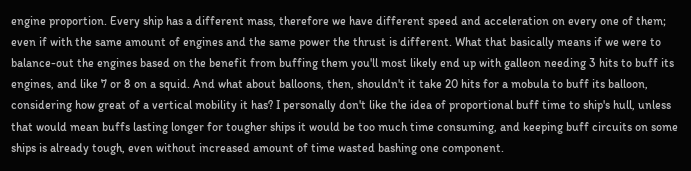engine proportion. Every ship has a different mass, therefore we have different speed and acceleration on every one of them; even if with the same amount of engines and the same power the thrust is different. What that basically means if we were to balance-out the engines based on the benefit from buffing them you'll most likely end up with galleon needing 3 hits to buff its engines, and like 7 or 8 on a squid. And what about balloons, then, shouldn't it take 20 hits for a mobula to buff its balloon, considering how great of a vertical mobility it has? I personally don't like the idea of proportional buff time to ship's hull, unless that would mean buffs lasting longer for tougher ships it would be too much time consuming, and keeping buff circuits on some ships is already tough, even without increased amount of time wasted bashing one component.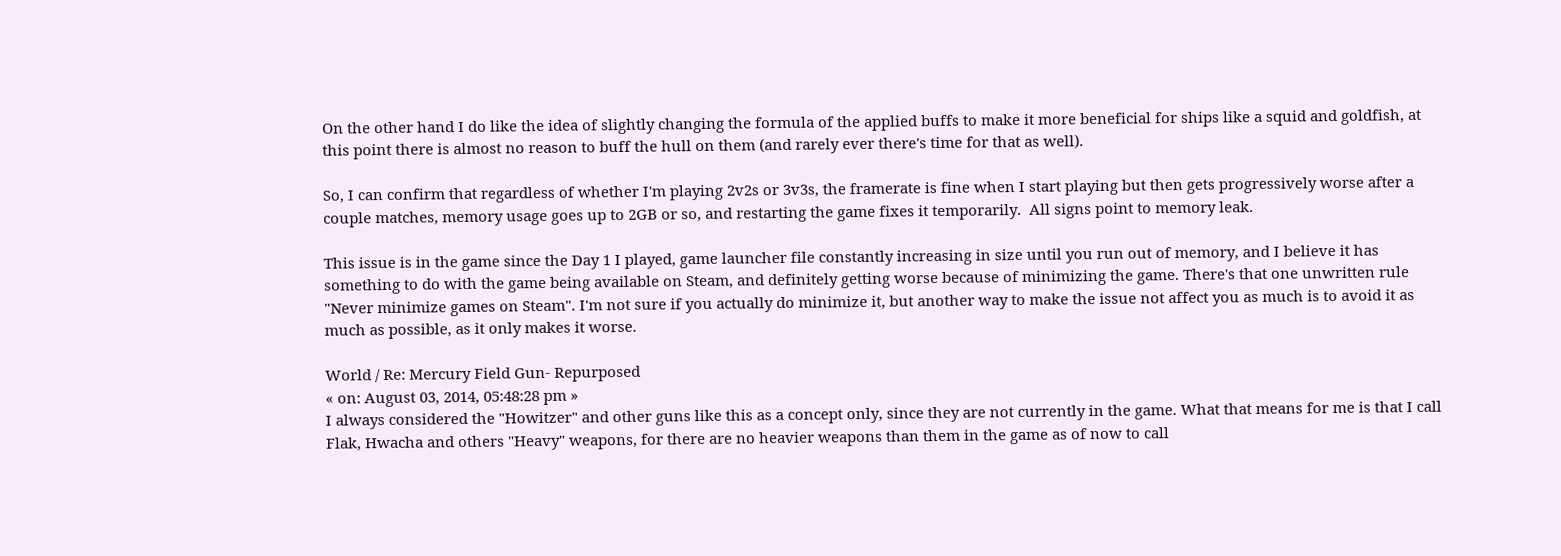On the other hand I do like the idea of slightly changing the formula of the applied buffs to make it more beneficial for ships like a squid and goldfish, at this point there is almost no reason to buff the hull on them (and rarely ever there's time for that as well).

So, I can confirm that regardless of whether I'm playing 2v2s or 3v3s, the framerate is fine when I start playing but then gets progressively worse after a couple matches, memory usage goes up to 2GB or so, and restarting the game fixes it temporarily.  All signs point to memory leak.

This issue is in the game since the Day 1 I played, game launcher file constantly increasing in size until you run out of memory, and I believe it has something to do with the game being available on Steam, and definitely getting worse because of minimizing the game. There's that one unwritten rule "Never minimize games on Steam". I'm not sure if you actually do minimize it, but another way to make the issue not affect you as much is to avoid it as much as possible, as it only makes it worse.

World / Re: Mercury Field Gun- Repurposed
« on: August 03, 2014, 05:48:28 pm »
I always considered the "Howitzer" and other guns like this as a concept only, since they are not currently in the game. What that means for me is that I call Flak, Hwacha and others "Heavy" weapons, for there are no heavier weapons than them in the game as of now to call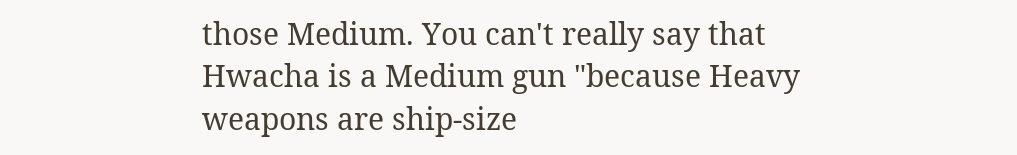those Medium. You can't really say that Hwacha is a Medium gun "because Heavy weapons are ship-size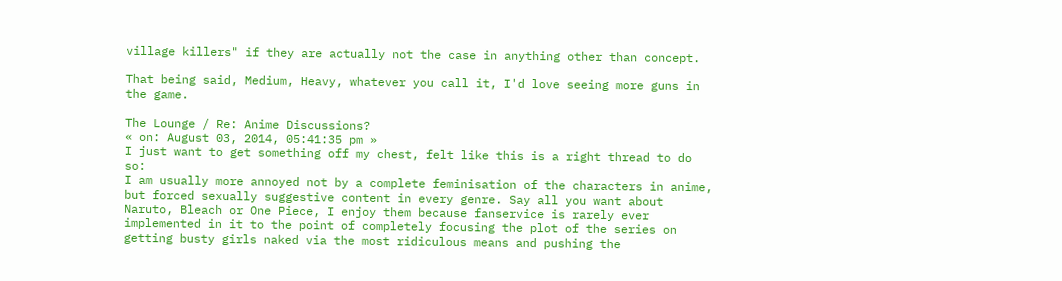village killers" if they are actually not the case in anything other than concept.

That being said, Medium, Heavy, whatever you call it, I'd love seeing more guns in the game.

The Lounge / Re: Anime Discussions?
« on: August 03, 2014, 05:41:35 pm »
I just want to get something off my chest, felt like this is a right thread to do so:
I am usually more annoyed not by a complete feminisation of the characters in anime, but forced sexually suggestive content in every genre. Say all you want about Naruto, Bleach or One Piece, I enjoy them because fanservice is rarely ever implemented in it to the point of completely focusing the plot of the series on getting busty girls naked via the most ridiculous means and pushing the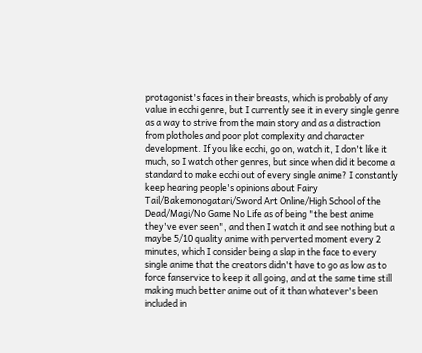protagonist's faces in their breasts, which is probably of any value in ecchi genre, but I currently see it in every single genre as a way to strive from the main story and as a distraction from plotholes and poor plot complexity and character development. If you like ecchi, go on, watch it, I don't like it much, so I watch other genres, but since when did it become a standard to make ecchi out of every single anime? I constantly keep hearing people's opinions about Fairy Tail/Bakemonogatari/Sword Art Online/High School of the Dead/Magi/No Game No Life as of being "the best anime they've ever seen", and then I watch it and see nothing but a maybe 5/10 quality anime with perverted moment every 2 minutes, which I consider being a slap in the face to every single anime that the creators didn't have to go as low as to force fanservice to keep it all going, and at the same time still making much better anime out of it than whatever's been included in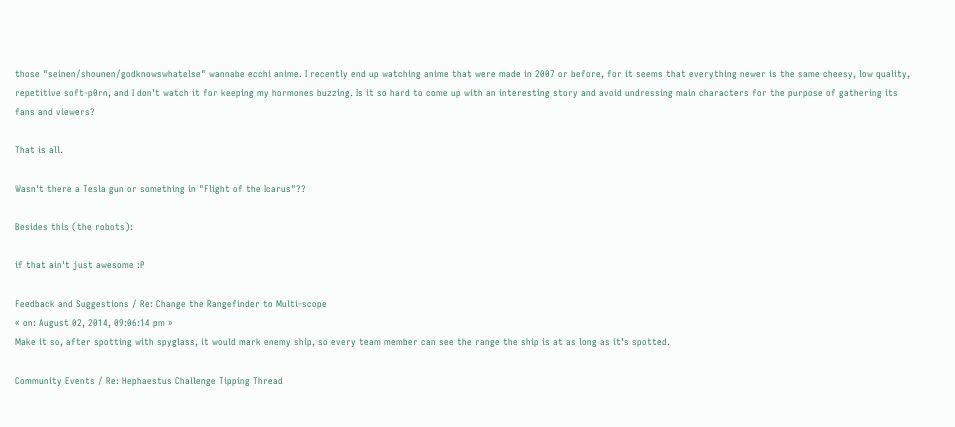those "seinen/shounen/godknowswhatelse" wannabe ecchi anime. I recently end up watching anime that were made in 2007 or before, for it seems that everything newer is the same cheesy, low quality, repetitive soft-p0rn, and I don't watch it for keeping my hormones buzzing. Is it so hard to come up with an interesting story and avoid undressing main characters for the purpose of gathering its fans and viewers?

That is all.

Wasn't there a Tesla gun or something in "Flight of the Icarus"??

Besides this (the robots):

if that ain't just awesome :P

Feedback and Suggestions / Re: Change the Rangefinder to Multi-scope
« on: August 02, 2014, 09:06:14 pm »
Make it so, after spotting with spyglass, it would mark enemy ship, so every team member can see the range the ship is at as long as it's spotted.

Community Events / Re: Hephaestus Challenge Tipping Thread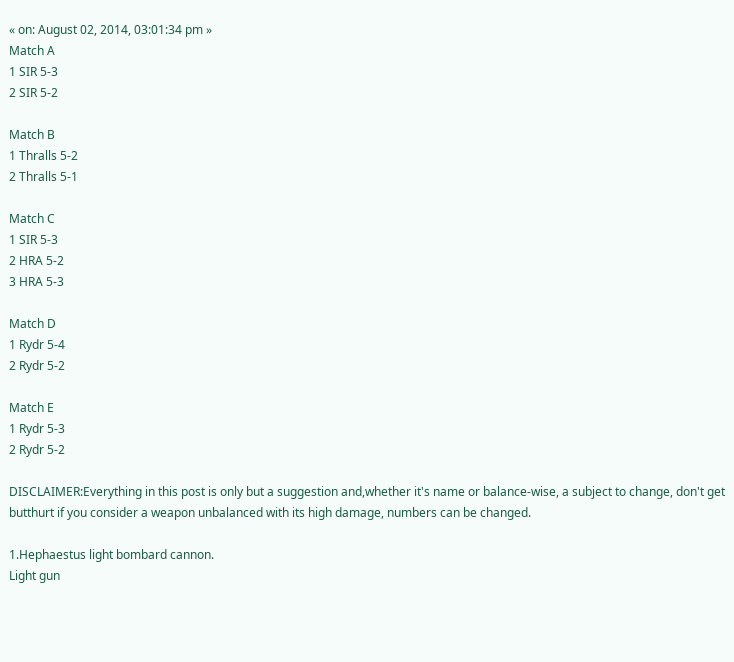« on: August 02, 2014, 03:01:34 pm »
Match A
1 SIR 5-3
2 SIR 5-2

Match B
1 Thralls 5-2
2 Thralls 5-1

Match C
1 SIR 5-3
2 HRA 5-2
3 HRA 5-3

Match D
1 Rydr 5-4
2 Rydr 5-2

Match E
1 Rydr 5-3
2 Rydr 5-2

DISCLAIMER:Everything in this post is only but a suggestion and,whether it's name or balance-wise, a subject to change, don't get butthurt if you consider a weapon unbalanced with its high damage, numbers can be changed.

1.Hephaestus light bombard cannon.
Light gun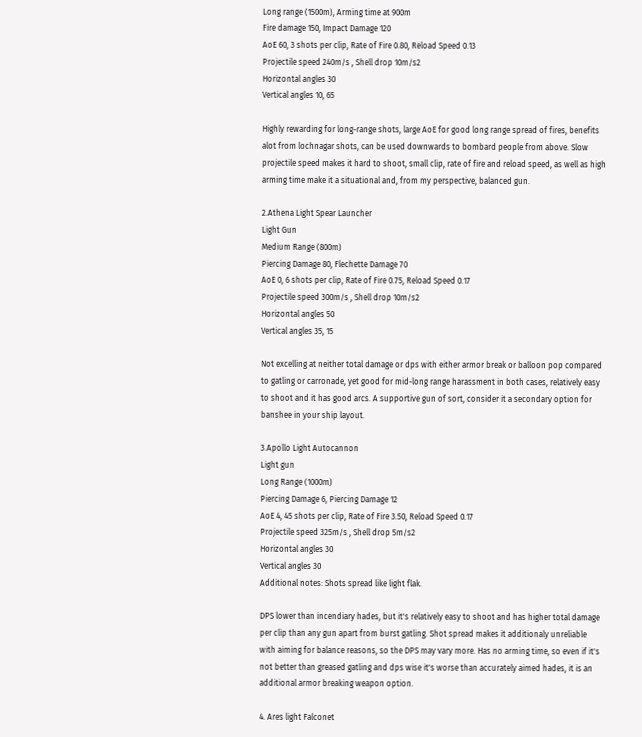Long range (1500m), Arming time at 900m
Fire damage 150, Impact Damage 120
AoE 60, 3 shots per clip, Rate of Fire 0.80, Reload Speed 0.13
Projectile speed 240m/s , Shell drop 10m/s2
Horizontal angles 30
Vertical angles 10, 65

Highly rewarding for long-range shots, large AoE for good long range spread of fires, benefits alot from lochnagar shots, can be used downwards to bombard people from above. Slow projectile speed makes it hard to shoot, small clip, rate of fire and reload speed, as well as high arming time make it a situational and, from my perspective, balanced gun.

2.Athena Light Spear Launcher
Light Gun
Medium Range (800m)
Piercing Damage 80, Flechette Damage 70
AoE 0, 6 shots per clip, Rate of Fire 0.75, Reload Speed 0.17
Projectile speed 300m/s , Shell drop 10m/s2
Horizontal angles 50
Vertical angles 35, 15

Not excelling at neither total damage or dps with either armor break or balloon pop compared to gatling or carronade, yet good for mid-long range harassment in both cases, relatively easy to shoot and it has good arcs. A supportive gun of sort, consider it a secondary option for banshee in your ship layout.

3.Apollo Light Autocannon
Light gun
Long Range (1000m)
Piercing Damage 6, Piercing Damage 12
AoE 4, 45 shots per clip, Rate of Fire 3.50, Reload Speed 0.17
Projectile speed 325m/s , Shell drop 5m/s2
Horizontal angles 30
Vertical angles 30
Additional notes: Shots spread like light flak.

DPS lower than incendiary hades, but it's relatively easy to shoot and has higher total damage per clip than any gun apart from burst gatling. Shot spread makes it additionaly unreliable with aiming for balance reasons, so the DPS may vary more. Has no arming time, so even if it's not better than greased gatling and dps wise it's worse than accurately aimed hades, it is an additional armor breaking weapon option.

4. Ares light Falconet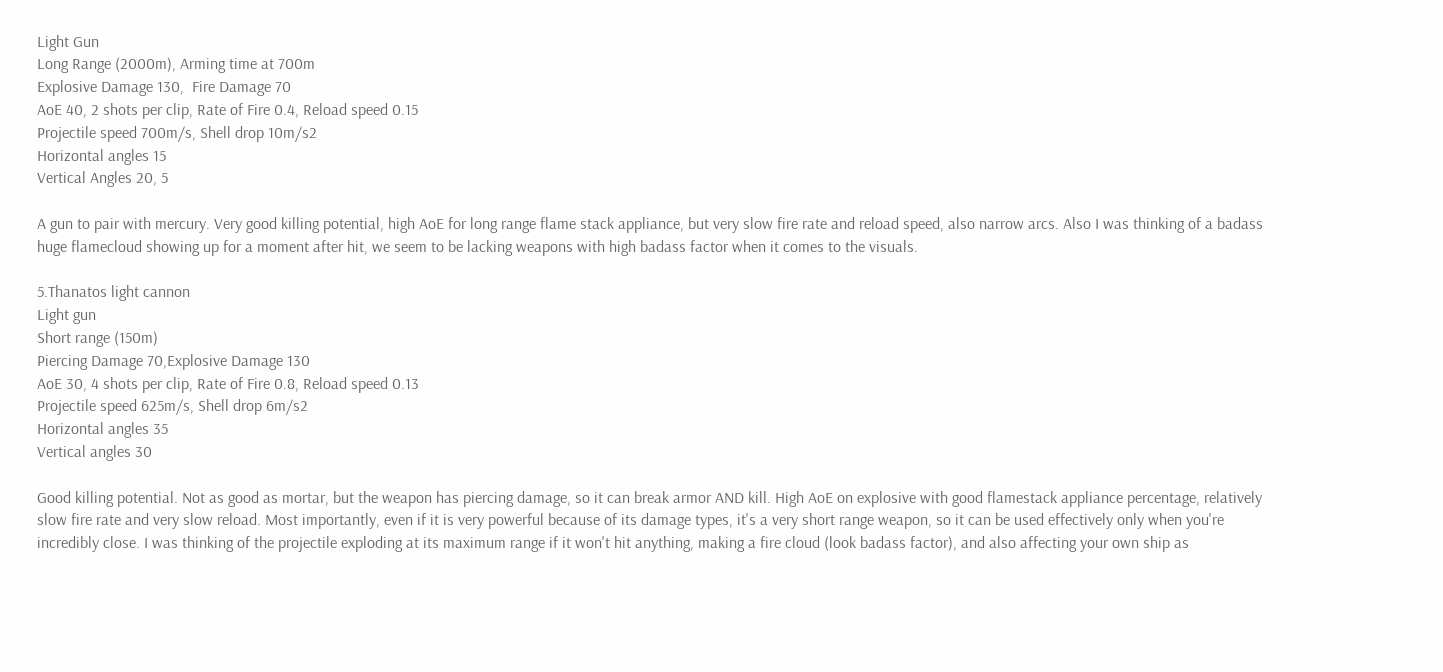Light Gun
Long Range (2000m), Arming time at 700m
Explosive Damage 130,  Fire Damage 70
AoE 40, 2 shots per clip, Rate of Fire 0.4, Reload speed 0.15
Projectile speed 700m/s, Shell drop 10m/s2
Horizontal angles 15
Vertical Angles 20, 5

A gun to pair with mercury. Very good killing potential, high AoE for long range flame stack appliance, but very slow fire rate and reload speed, also narrow arcs. Also I was thinking of a badass huge flamecloud showing up for a moment after hit, we seem to be lacking weapons with high badass factor when it comes to the visuals.

5.Thanatos light cannon
Light gun
Short range (150m)
Piercing Damage 70,Explosive Damage 130
AoE 30, 4 shots per clip, Rate of Fire 0.8, Reload speed 0.13
Projectile speed 625m/s, Shell drop 6m/s2
Horizontal angles 35
Vertical angles 30

Good killing potential. Not as good as mortar, but the weapon has piercing damage, so it can break armor AND kill. High AoE on explosive with good flamestack appliance percentage, relatively slow fire rate and very slow reload. Most importantly, even if it is very powerful because of its damage types, it's a very short range weapon, so it can be used effectively only when you're incredibly close. I was thinking of the projectile exploding at its maximum range if it won't hit anything, making a fire cloud (look badass factor), and also affecting your own ship as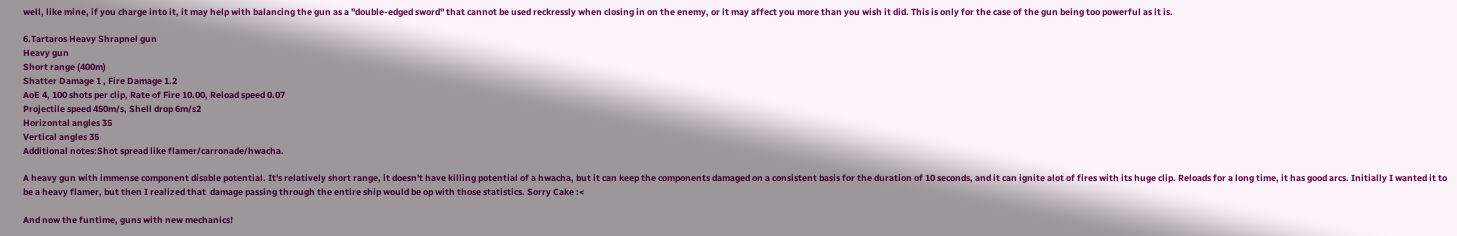well, like mine, if you charge into it, it may help with balancing the gun as a "double-edged sword" that cannot be used reckressly when closing in on the enemy, or it may affect you more than you wish it did. This is only for the case of the gun being too powerful as it is.

6.Tartaros Heavy Shrapnel gun
Heavy gun
Short range (400m)
Shatter Damage 1 , Fire Damage 1.2
AoE 4, 100 shots per clip, Rate of Fire 10.00, Reload speed 0.07
Projectile speed 450m/s, Shell drop 6m/s2
Horizontal angles 35
Vertical angles 35
Additional notes:Shot spread like flamer/carronade/hwacha.

A heavy gun with immense component disable potential. It's relatively short range, it doesn't have killing potential of a hwacha, but it can keep the components damaged on a consistent basis for the duration of 10 seconds, and it can ignite alot of fires with its huge clip. Reloads for a long time, it has good arcs. Initially I wanted it to be a heavy flamer, but then I realized that  damage passing through the entire ship would be op with those statistics. Sorry Cake :<

And now the funtime, guns with new mechanics!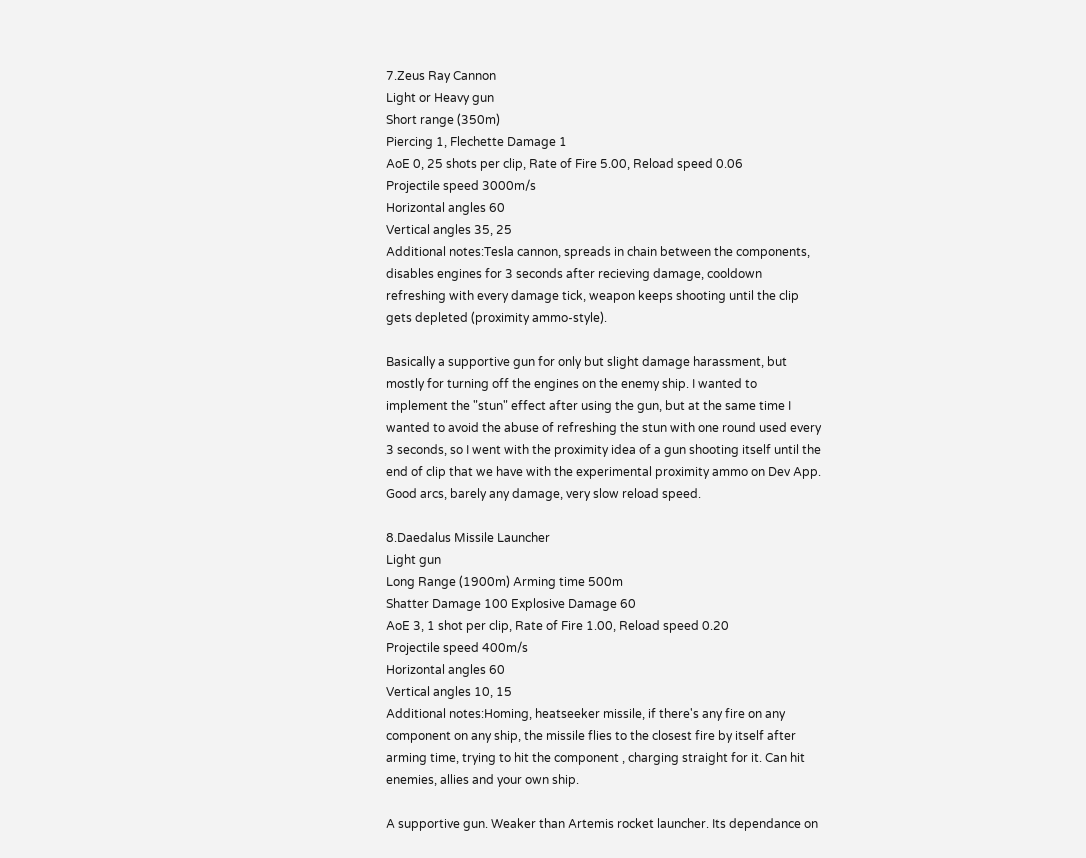7.Zeus Ray Cannon
Light or Heavy gun
Short range (350m)
Piercing 1, Flechette Damage 1
AoE 0, 25 shots per clip, Rate of Fire 5.00, Reload speed 0.06
Projectile speed 3000m/s
Horizontal angles 60
Vertical angles 35, 25
Additional notes:Tesla cannon, spreads in chain between the components, disables engines for 3 seconds after recieving damage, cooldown refreshing with every damage tick, weapon keeps shooting until the clip gets depleted (proximity ammo-style).

Basically a supportive gun for only but slight damage harassment, but mostly for turning off the engines on the enemy ship. I wanted to implement the "stun" effect after using the gun, but at the same time I wanted to avoid the abuse of refreshing the stun with one round used every 3 seconds, so I went with the proximity idea of a gun shooting itself until the end of clip that we have with the experimental proximity ammo on Dev App. Good arcs, barely any damage, very slow reload speed.

8.Daedalus Missile Launcher
Light gun
Long Range (1900m) Arming time 500m
Shatter Damage 100 Explosive Damage 60
AoE 3, 1 shot per clip, Rate of Fire 1.00, Reload speed 0.20
Projectile speed 400m/s
Horizontal angles 60
Vertical angles 10, 15
Additional notes:Homing, heatseeker missile, if there's any fire on any component on any ship, the missile flies to the closest fire by itself after arming time, trying to hit the component , charging straight for it. Can hit enemies, allies and your own ship.

A supportive gun. Weaker than Artemis rocket launcher. Its dependance on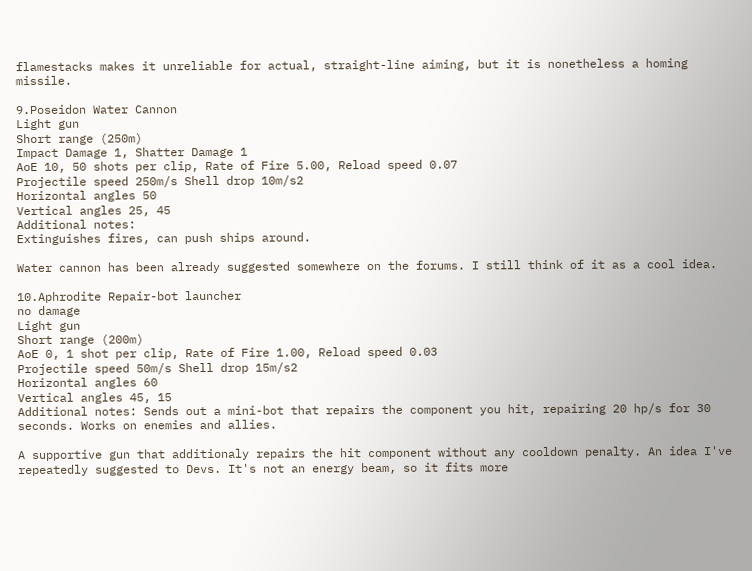flamestacks makes it unreliable for actual, straight-line aiming, but it is nonetheless a homing missile.

9.Poseidon Water Cannon
Light gun
Short range (250m)
Impact Damage 1, Shatter Damage 1
AoE 10, 50 shots per clip, Rate of Fire 5.00, Reload speed 0.07
Projectile speed 250m/s Shell drop 10m/s2
Horizontal angles 50
Vertical angles 25, 45
Additional notes:
Extinguishes fires, can push ships around.

Water cannon has been already suggested somewhere on the forums. I still think of it as a cool idea.

10.Aphrodite Repair-bot launcher
no damage
Light gun
Short range (200m)
AoE 0, 1 shot per clip, Rate of Fire 1.00, Reload speed 0.03
Projectile speed 50m/s Shell drop 15m/s2
Horizontal angles 60
Vertical angles 45, 15
Additional notes: Sends out a mini-bot that repairs the component you hit, repairing 20 hp/s for 30 seconds. Works on enemies and allies.

A supportive gun that additionaly repairs the hit component without any cooldown penalty. An idea I've repeatedly suggested to Devs. It's not an energy beam, so it fits more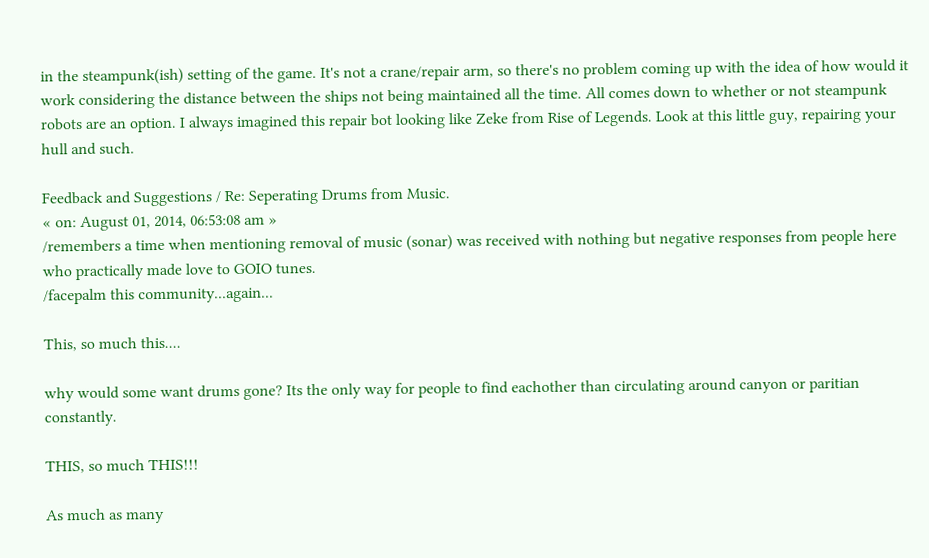in the steampunk(ish) setting of the game. It's not a crane/repair arm, so there's no problem coming up with the idea of how would it work considering the distance between the ships not being maintained all the time. All comes down to whether or not steampunk robots are an option. I always imagined this repair bot looking like Zeke from Rise of Legends. Look at this little guy, repairing your hull and such.

Feedback and Suggestions / Re: Seperating Drums from Music.
« on: August 01, 2014, 06:53:08 am »
/remembers a time when mentioning removal of music (sonar) was received with nothing but negative responses from people here who practically made love to GOIO tunes.
/facepalm this community...again...

This, so much this....

why would some want drums gone? Its the only way for people to find eachother than circulating around canyon or paritian constantly.

THIS, so much THIS!!!

As much as many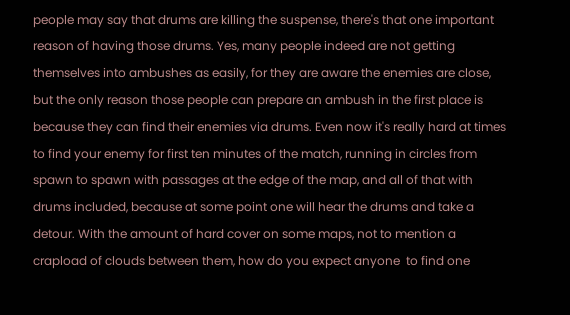people may say that drums are killing the suspense, there's that one important reason of having those drums. Yes, many people indeed are not getting themselves into ambushes as easily, for they are aware the enemies are close, but the only reason those people can prepare an ambush in the first place is because they can find their enemies via drums. Even now it's really hard at times to find your enemy for first ten minutes of the match, running in circles from spawn to spawn with passages at the edge of the map, and all of that with drums included, because at some point one will hear the drums and take a detour. With the amount of hard cover on some maps, not to mention a crapload of clouds between them, how do you expect anyone  to find one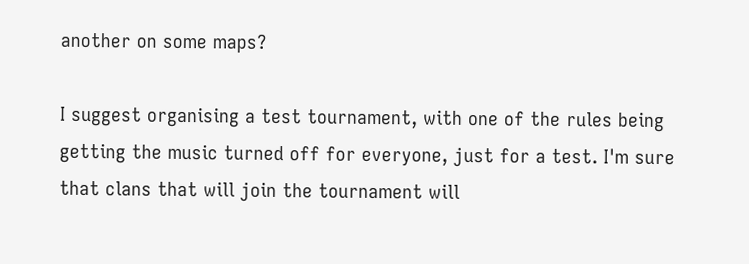another on some maps?

I suggest organising a test tournament, with one of the rules being getting the music turned off for everyone, just for a test. I'm sure that clans that will join the tournament will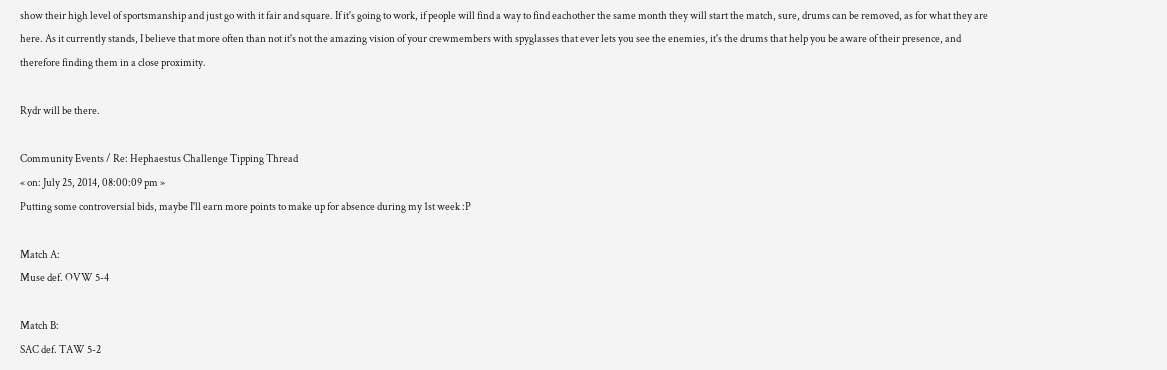show their high level of sportsmanship and just go with it fair and square. If it's going to work, if people will find a way to find eachother the same month they will start the match, sure, drums can be removed, as for what they are here. As it currently stands, I believe that more often than not it's not the amazing vision of your crewmembers with spyglasses that ever lets you see the enemies, it's the drums that help you be aware of their presence, and therefore finding them in a close proximity.

Rydr will be there.

Community Events / Re: Hephaestus Challenge Tipping Thread
« on: July 25, 2014, 08:00:09 pm »
Putting some controversial bids, maybe I'll earn more points to make up for absence during my 1st week :P

Match A:
Muse def. OVW 5-4

Match B:
SAC def. TAW 5-2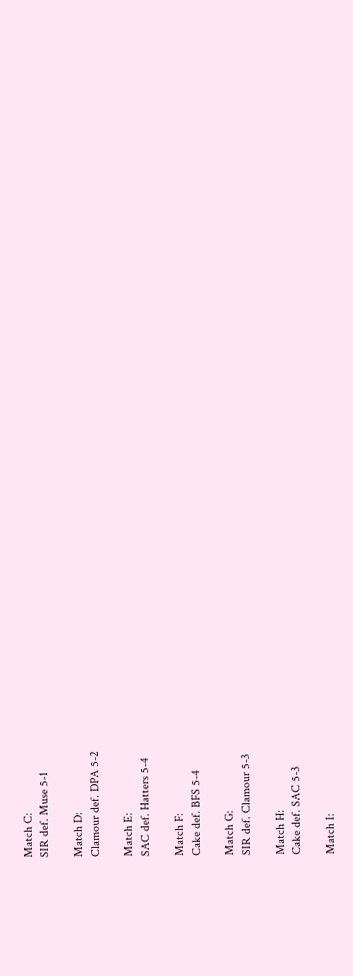Match C:
SIR def. Muse 5-1

Match D:
Clamour def. DPA 5-2

Match E:
SAC def. Hatters 5-4

Match F:
Cake def. BFS 5-4

Match G:
SIR def. Clamour 5-3

Match H:
Cake def. SAC 5-3

Match I: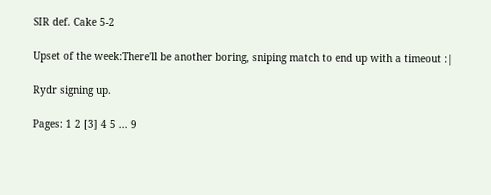SIR def. Cake 5-2

Upset of the week:There'll be another boring, sniping match to end up with a timeout :|

Rydr signing up.

Pages: 1 2 [3] 4 5 ... 9